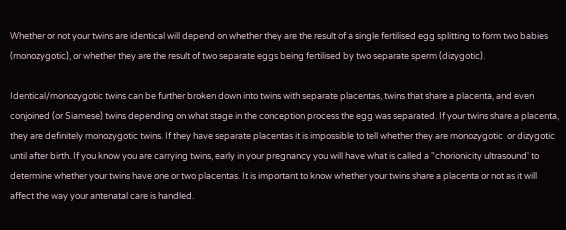Whether or not your twins are identical will depend on whether they are the result of a single fertilised egg splitting to form two babies (monozygotic), or whether they are the result of two separate eggs being fertilised by two separate sperm (dizygotic).

Identical/monozygotic twins can be further broken down into twins with separate placentas, twins that share a placenta, and even conjoined (or Siamese) twins depending on what stage in the conception process the egg was separated. If your twins share a placenta, they are definitely monozygotic twins. If they have separate placentas it is impossible to tell whether they are monozygotic  or dizygotic until after birth. If you know you are carrying twins, early in your pregnancy you will have what is called a "chorionicity ultrasound' to determine whether your twins have one or two placentas. It is important to know whether your twins share a placenta or not as it will affect the way your antenatal care is handled.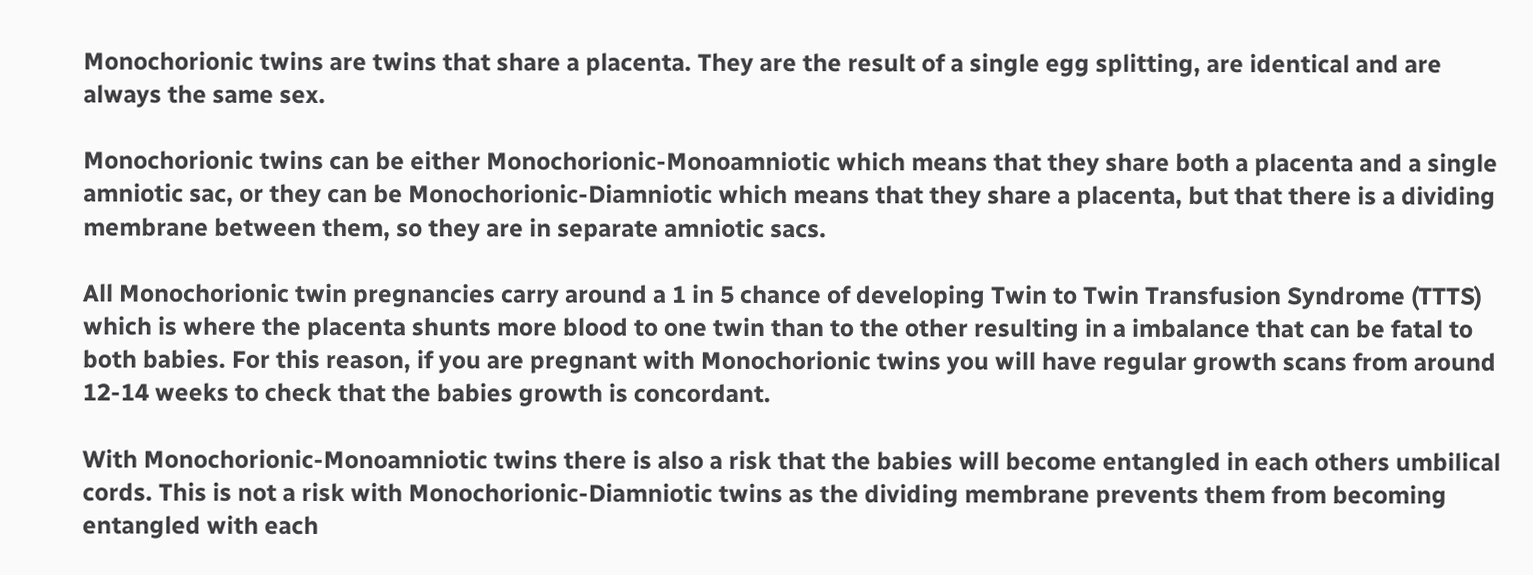Monochorionic twins are twins that share a placenta. They are the result of a single egg splitting, are identical and are always the same sex.

Monochorionic twins can be either Monochorionic-Monoamniotic which means that they share both a placenta and a single amniotic sac, or they can be Monochorionic-Diamniotic which means that they share a placenta, but that there is a dividing membrane between them, so they are in separate amniotic sacs.

All Monochorionic twin pregnancies carry around a 1 in 5 chance of developing Twin to Twin Transfusion Syndrome (TTTS) which is where the placenta shunts more blood to one twin than to the other resulting in a imbalance that can be fatal to both babies. For this reason, if you are pregnant with Monochorionic twins you will have regular growth scans from around 12-14 weeks to check that the babies growth is concordant.

With Monochorionic-Monoamniotic twins there is also a risk that the babies will become entangled in each others umbilical cords. This is not a risk with Monochorionic-Diamniotic twins as the dividing membrane prevents them from becoming entangled with each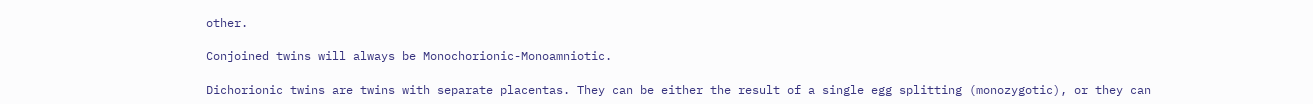other.

Conjoined twins will always be Monochorionic-Monoamniotic.

Dichorionic twins are twins with separate placentas. They can be either the result of a single egg splitting (monozygotic), or they can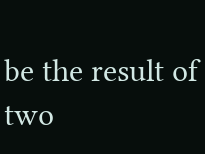be the result of two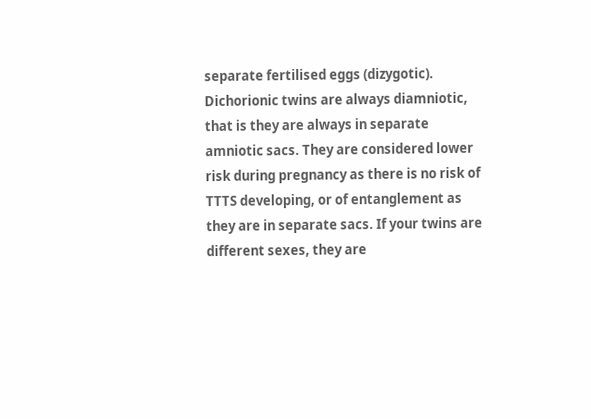separate fertilised eggs (dizygotic). Dichorionic twins are always diamniotic, that is they are always in separate amniotic sacs. They are considered lower risk during pregnancy as there is no risk of TTTS developing, or of entanglement as they are in separate sacs. If your twins are different sexes, they are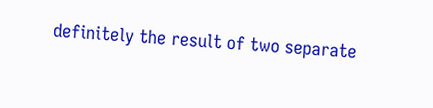definitely the result of two separate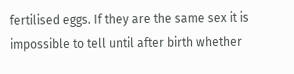fertilised eggs. If they are the same sex it is impossible to tell until after birth whether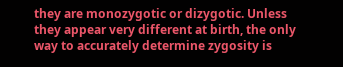they are monozygotic or dizygotic. Unless they appear very different at birth, the only way to accurately determine zygosity is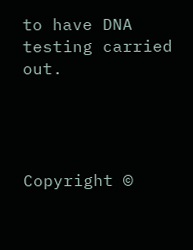to have DNA testing carried out.




Copyright ©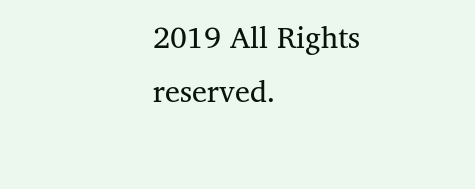2019 All Rights reserved.